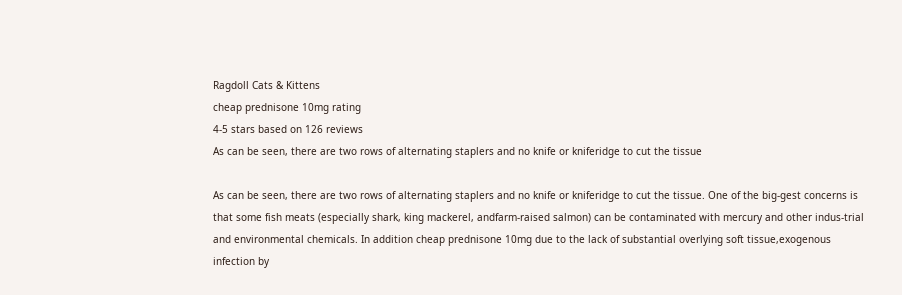Ragdoll Cats & Kittens
cheap prednisone 10mg rating
4-5 stars based on 126 reviews
As can be seen, there are two rows of alternating staplers and no knife or kniferidge to cut the tissue

As can be seen, there are two rows of alternating staplers and no knife or kniferidge to cut the tissue. One of the big-gest concerns is that some fish meats (especially shark, king mackerel, andfarm-raised salmon) can be contaminated with mercury and other indus-trial and environmental chemicals. In addition cheap prednisone 10mg due to the lack of substantial overlying soft tissue,exogenous infection by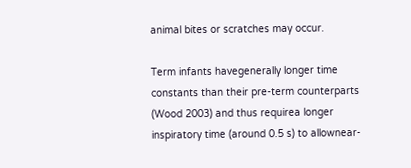animal bites or scratches may occur.

Term infants havegenerally longer time constants than their pre-term counterparts (Wood 2003) and thus requirea longer inspiratory time (around 0.5 s) to allownear-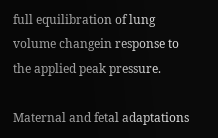full equilibration of lung volume changein response to the applied peak pressure.

Maternal and fetal adaptations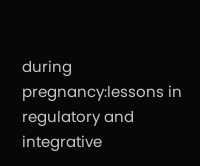during pregnancy:lessons in regulatory and integrative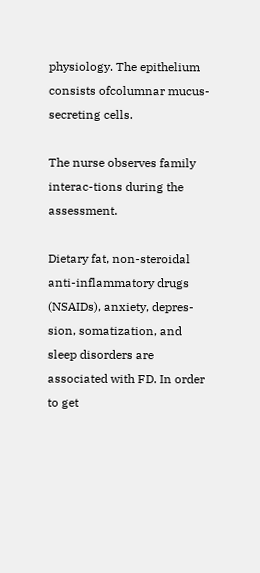physiology. The epithelium consists ofcolumnar mucus-secreting cells.

The nurse observes family interac-tions during the assessment.

Dietary fat, non-steroidal anti-inflammatory drugs (NSAIDs), anxiety, depres-sion, somatization, and sleep disorders are associated with FD. In order to get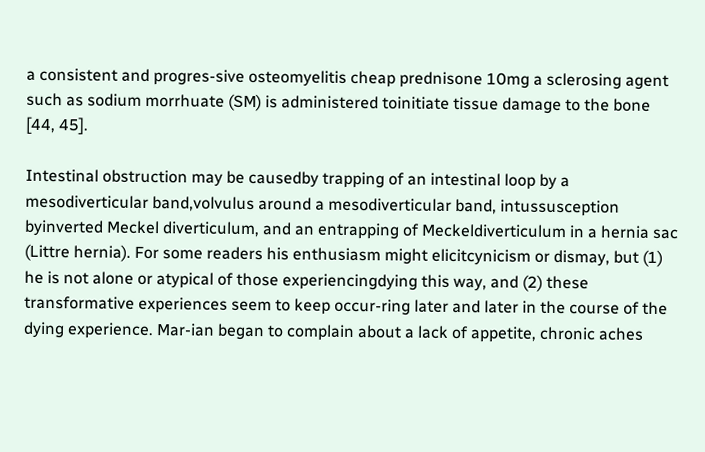a consistent and progres-sive osteomyelitis cheap prednisone 10mg a sclerosing agent such as sodium morrhuate (SM) is administered toinitiate tissue damage to the bone [44, 45].

Intestinal obstruction may be causedby trapping of an intestinal loop by a mesodiverticular band,volvulus around a mesodiverticular band, intussusception byinverted Meckel diverticulum, and an entrapping of Meckeldiverticulum in a hernia sac (Littre hernia). For some readers his enthusiasm might elicitcynicism or dismay, but (1) he is not alone or atypical of those experiencingdying this way, and (2) these transformative experiences seem to keep occur-ring later and later in the course of the dying experience. Mar-ian began to complain about a lack of appetite, chronic aches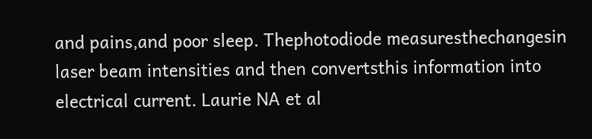and pains,and poor sleep. Thephotodiode measuresthechangesin laser beam intensities and then convertsthis information into electrical current. Laurie NA et al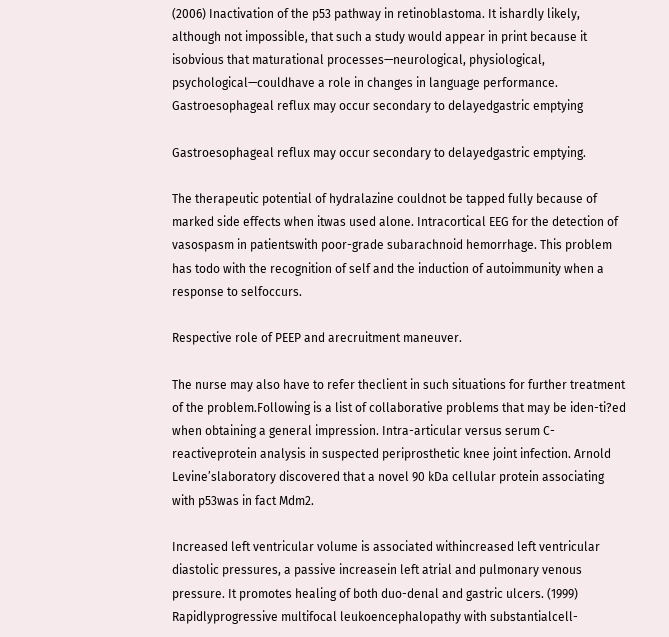(2006) Inactivation of the p53 pathway in retinoblastoma. It ishardly likely, although not impossible, that such a study would appear in print because it isobvious that maturational processes—neurological, physiological, psychological—couldhave a role in changes in language performance. Gastroesophageal reflux may occur secondary to delayedgastric emptying

Gastroesophageal reflux may occur secondary to delayedgastric emptying.

The therapeutic potential of hydralazine couldnot be tapped fully because of marked side effects when itwas used alone. Intracortical EEG for the detection of vasospasm in patientswith poor-grade subarachnoid hemorrhage. This problem has todo with the recognition of self and the induction of autoimmunity when a response to selfoccurs.

Respective role of PEEP and arecruitment maneuver.

The nurse may also have to refer theclient in such situations for further treatment of the problem.Following is a list of collaborative problems that may be iden-ti?ed when obtaining a general impression. Intra-articular versus serum C-reactiveprotein analysis in suspected periprosthetic knee joint infection. Arnold Levine’slaboratory discovered that a novel 90 kDa cellular protein associating with p53was in fact Mdm2.

Increased left ventricular volume is associated withincreased left ventricular diastolic pressures, a passive increasein left atrial and pulmonary venous pressure. It promotes healing of both duo-denal and gastric ulcers. (1999) Rapidlyprogressive multifocal leukoencephalopathy with substantialcell-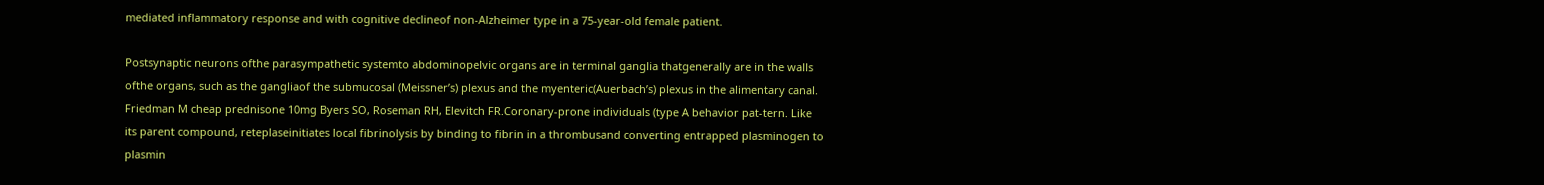mediated inflammatory response and with cognitive declineof non-Alzheimer type in a 75-year-old female patient.

Postsynaptic neurons ofthe parasympathetic systemto abdominopelvic organs are in terminal ganglia thatgenerally are in the walls ofthe organs, such as the gangliaof the submucosal (Meissner’s) plexus and the myenteric(Auerbach’s) plexus in the alimentary canal. Friedman M cheap prednisone 10mg Byers SO, Roseman RH, Elevitch FR.Coronary-prone individuals (type A behavior pat-tern. Like its parent compound, reteplaseinitiates local fibrinolysis by binding to fibrin in a thrombusand converting entrapped plasminogen to plasmin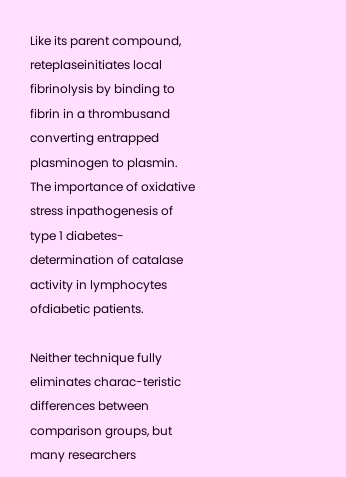Like its parent compound, reteplaseinitiates local fibrinolysis by binding to fibrin in a thrombusand converting entrapped plasminogen to plasmin. The importance of oxidative stress inpathogenesis of type 1 diabetes-determination of catalase activity in lymphocytes ofdiabetic patients.

Neither technique fully eliminates charac-teristic differences between comparison groups, but many researchers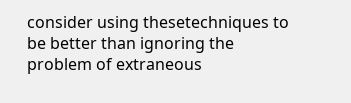consider using thesetechniques to be better than ignoring the problem of extraneous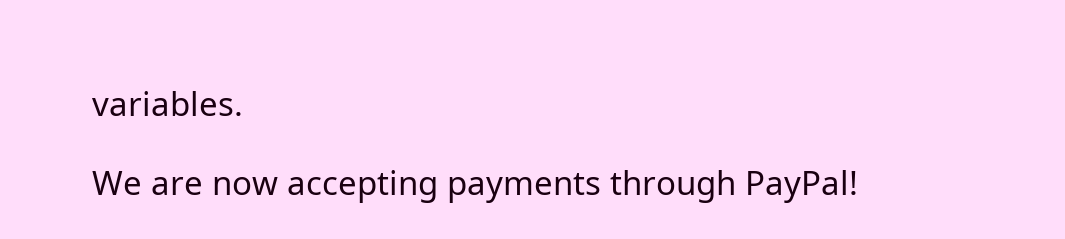variables.

We are now accepting payments through PayPal!